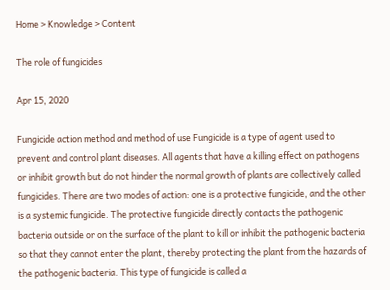Home > Knowledge > Content

The role of fungicides

Apr 15, 2020

Fungicide action method and method of use Fungicide is a type of agent used to prevent and control plant diseases. All agents that have a killing effect on pathogens or inhibit growth but do not hinder the normal growth of plants are collectively called fungicides. There are two modes of action: one is a protective fungicide, and the other is a systemic fungicide. The protective fungicide directly contacts the pathogenic bacteria outside or on the surface of the plant to kill or inhibit the pathogenic bacteria so that they cannot enter the plant, thereby protecting the plant from the hazards of the pathogenic bacteria. This type of fungicide is called a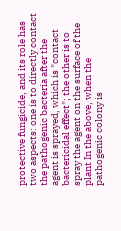protective fungicide, and its role has two aspects: one is to directly contact the pathogenic bacteria after the agent is sprayed, which is "contact bactericidal effect"; the other is to spray the agent on the surface of the plant In the above, when the pathogenic colony is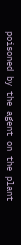poisoned by the agent on the plant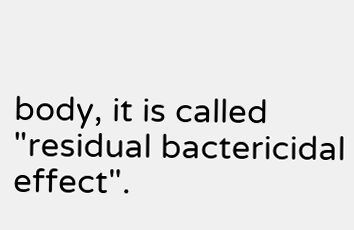body, it is called "residual bactericidal effect".